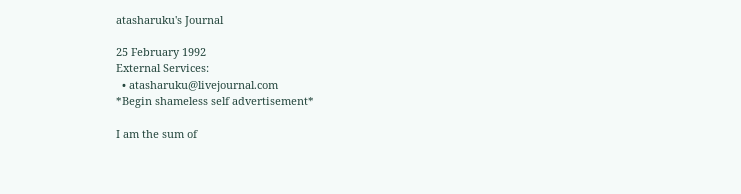atasharuku's Journal

25 February 1992
External Services:
  • atasharuku@livejournal.com
*Begin shameless self advertisement*

I am the sum of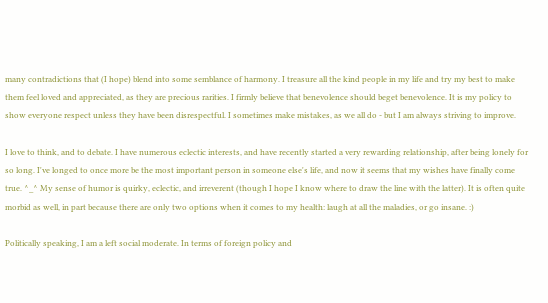many contradictions that (I hope) blend into some semblance of harmony. I treasure all the kind people in my life and try my best to make them feel loved and appreciated, as they are precious rarities. I firmly believe that benevolence should beget benevolence. It is my policy to show everyone respect unless they have been disrespectful. I sometimes make mistakes, as we all do - but I am always striving to improve.

I love to think, and to debate. I have numerous eclectic interests, and have recently started a very rewarding relationship, after being lonely for so long. I've longed to once more be the most important person in someone else's life, and now it seems that my wishes have finally come true. ^_^ My sense of humor is quirky, eclectic, and irreverent (though I hope I know where to draw the line with the latter). It is often quite morbid as well, in part because there are only two options when it comes to my health: laugh at all the maladies, or go insane. :)

Politically speaking, I am a left social moderate. In terms of foreign policy and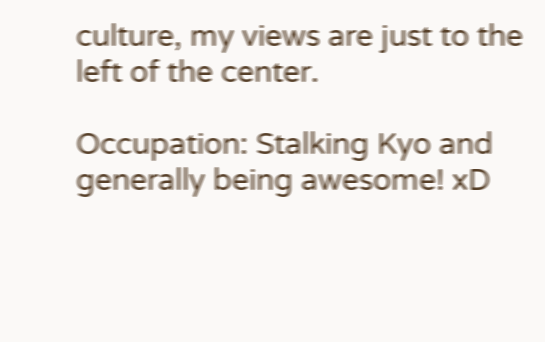culture, my views are just to the left of the center.

Occupation: Stalking Kyo and generally being awesome! xD